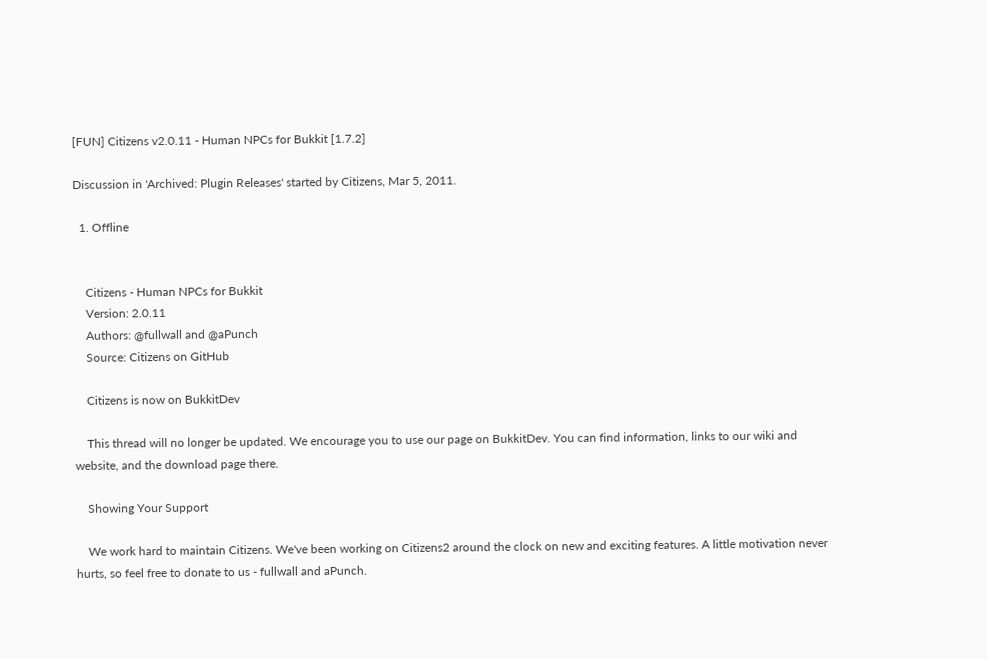[FUN] Citizens v2.0.11 - Human NPCs for Bukkit [1.7.2]

Discussion in 'Archived: Plugin Releases' started by Citizens, Mar 5, 2011.

  1. Offline


    Citizens - Human NPCs for Bukkit
    Version: 2.0.11
    Authors: @fullwall and @aPunch
    Source: Citizens on GitHub

    Citizens is now on BukkitDev

    This thread will no longer be updated. We encourage you to use our page on BukkitDev. You can find information, links to our wiki and website, and the download page there.

    Showing Your Support

    We work hard to maintain Citizens. We've been working on Citizens2 around the clock on new and exciting features. A little motivation never hurts, so feel free to donate to us - fullwall and aPunch.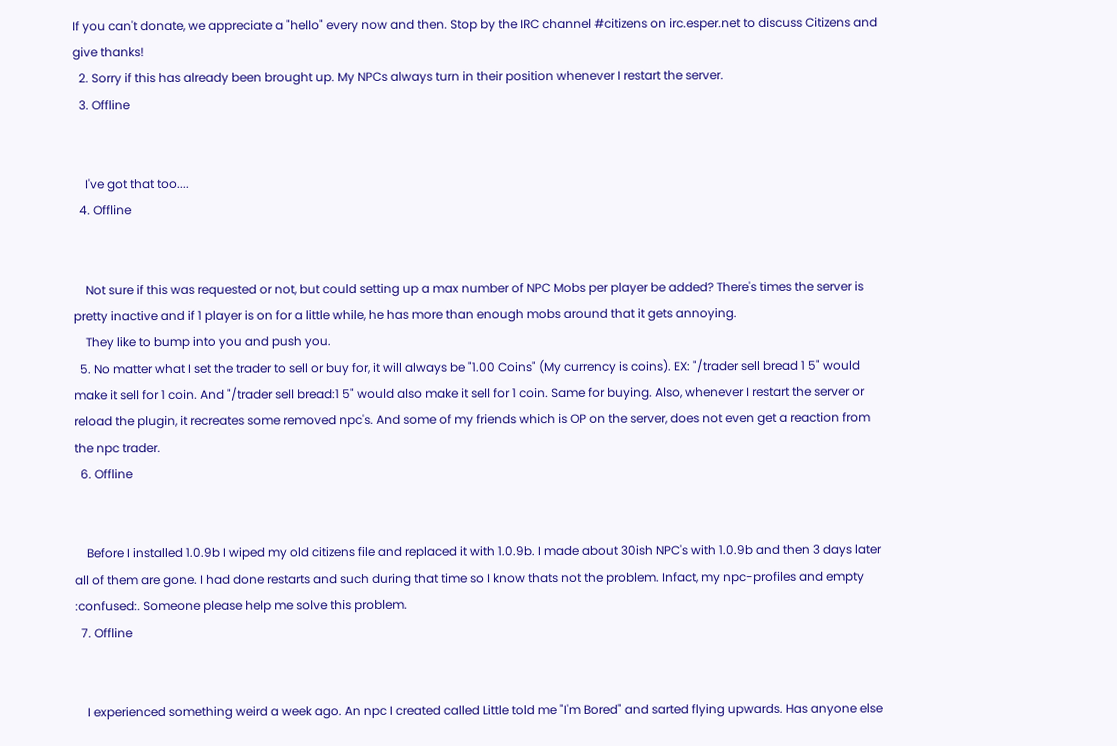If you can't donate, we appreciate a "hello" every now and then. Stop by the IRC channel #citizens on irc.esper.net to discuss Citizens and give thanks!
  2. Sorry if this has already been brought up. My NPCs always turn in their position whenever I restart the server.
  3. Offline


    I've got that too....
  4. Offline


    Not sure if this was requested or not, but could setting up a max number of NPC Mobs per player be added? There's times the server is pretty inactive and if 1 player is on for a little while, he has more than enough mobs around that it gets annoying.
    They like to bump into you and push you.
  5. No matter what I set the trader to sell or buy for, it will always be "1.00 Coins" (My currency is coins). EX: "/trader sell bread 1 5" would make it sell for 1 coin. And "/trader sell bread:1 5" would also make it sell for 1 coin. Same for buying. Also, whenever I restart the server or reload the plugin, it recreates some removed npc's. And some of my friends which is OP on the server, does not even get a reaction from the npc trader.
  6. Offline


    Before I installed 1.0.9b I wiped my old citizens file and replaced it with 1.0.9b. I made about 30ish NPC's with 1.0.9b and then 3 days later all of them are gone. I had done restarts and such during that time so I know thats not the problem. Infact, my npc-profiles and empty :confused:. Someone please help me solve this problem.
  7. Offline


    I experienced something weird a week ago. An npc I created called Little told me "I'm Bored" and sarted flying upwards. Has anyone else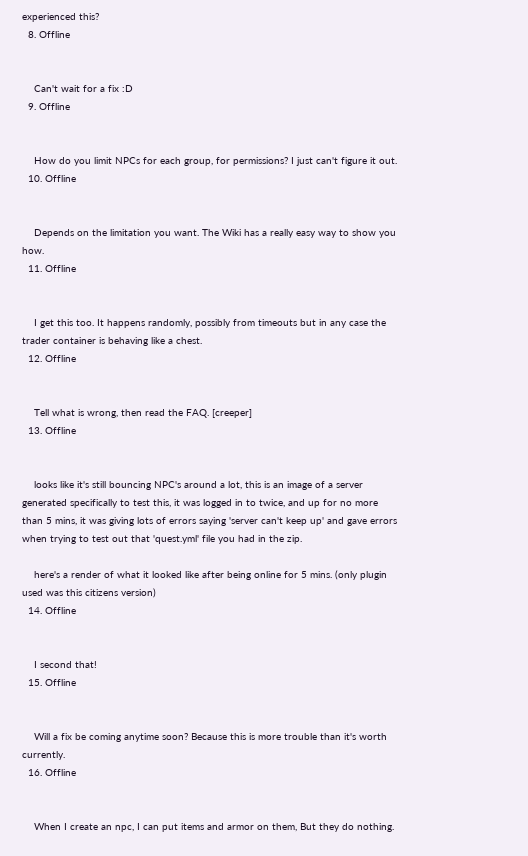experienced this?
  8. Offline


    Can't wait for a fix :D
  9. Offline


    How do you limit NPCs for each group, for permissions? I just can't figure it out.
  10. Offline


    Depends on the limitation you want. The Wiki has a really easy way to show you how.
  11. Offline


    I get this too. It happens randomly, possibly from timeouts but in any case the trader container is behaving like a chest.
  12. Offline


    Tell what is wrong, then read the FAQ. [creeper]
  13. Offline


    looks like it's still bouncing NPC's around a lot, this is an image of a server generated specifically to test this, it was logged in to twice, and up for no more than 5 mins, it was giving lots of errors saying 'server can't keep up' and gave errors when trying to test out that 'quest.yml' file you had in the zip.

    here's a render of what it looked like after being online for 5 mins. (only plugin used was this citizens version)
  14. Offline


    I second that!
  15. Offline


    Will a fix be coming anytime soon? Because this is more trouble than it's worth currently.
  16. Offline


    When I create an npc, I can put items and armor on them, But they do nothing.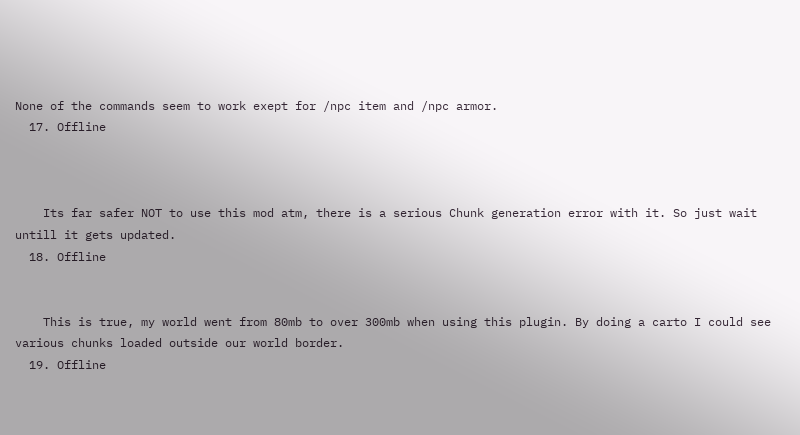None of the commands seem to work exept for /npc item and /npc armor.
  17. Offline



    Its far safer NOT to use this mod atm, there is a serious Chunk generation error with it. So just wait untill it gets updated.
  18. Offline


    This is true, my world went from 80mb to over 300mb when using this plugin. By doing a carto I could see various chunks loaded outside our world border.
  19. Offline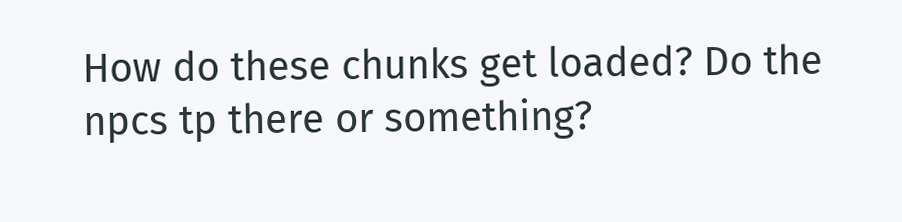How do these chunks get loaded? Do the npcs tp there or something?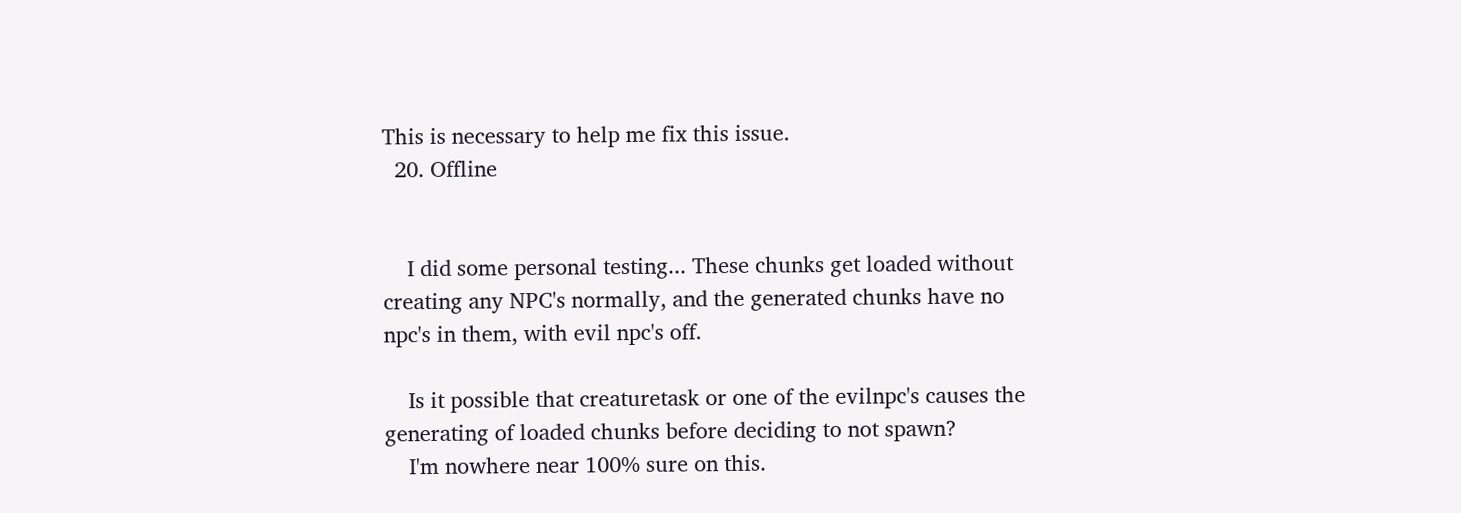This is necessary to help me fix this issue.
  20. Offline


    I did some personal testing... These chunks get loaded without creating any NPC's normally, and the generated chunks have no npc's in them, with evil npc's off.

    Is it possible that creaturetask or one of the evilnpc's causes the generating of loaded chunks before deciding to not spawn?
    I'm nowhere near 100% sure on this.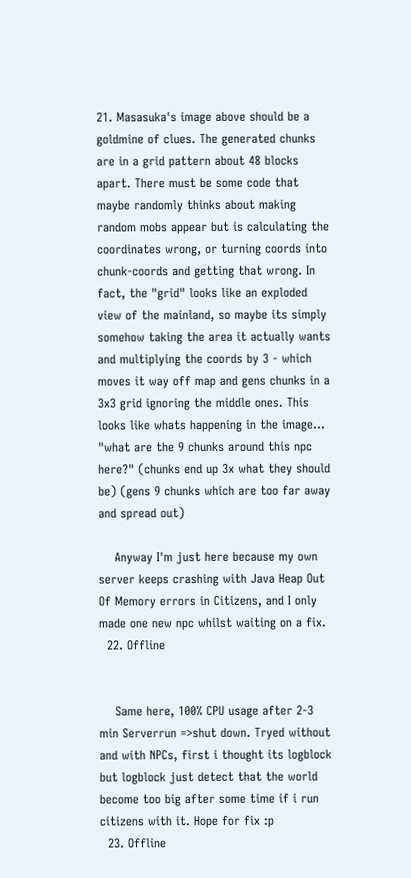21. Masasuka's image above should be a goldmine of clues. The generated chunks are in a grid pattern about 48 blocks apart. There must be some code that maybe randomly thinks about making random mobs appear but is calculating the coordinates wrong, or turning coords into chunk-coords and getting that wrong. In fact, the "grid" looks like an exploded view of the mainland, so maybe its simply somehow taking the area it actually wants and multiplying the coords by 3 - which moves it way off map and gens chunks in a 3x3 grid ignoring the middle ones. This looks like whats happening in the image... "what are the 9 chunks around this npc here?" (chunks end up 3x what they should be) (gens 9 chunks which are too far away and spread out)

    Anyway I'm just here because my own server keeps crashing with Java Heap Out Of Memory errors in Citizens, and I only made one new npc whilst waiting on a fix.
  22. Offline


    Same here, 100% CPU usage after 2-3 min Serverrun =>shut down. Tryed without and with NPCs, first i thought its logblock but logblock just detect that the world become too big after some time if i run citizens with it. Hope for fix :p
  23. Offline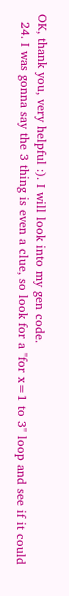OK, thank you, very helpful :). I will look into my gen code.
  24. I was gonna say the 3 thing is even a clue, so look for a "for x=1 to 3" loop and see if it could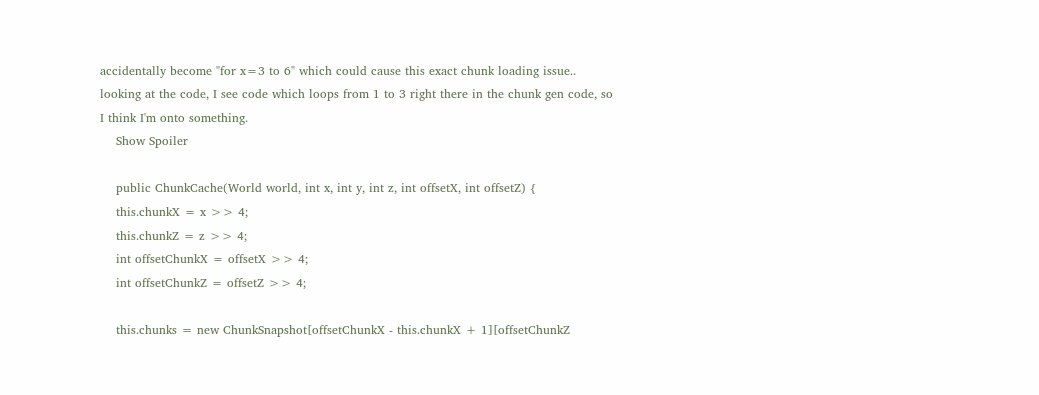accidentally become "for x=3 to 6" which could cause this exact chunk loading issue.. looking at the code, I see code which loops from 1 to 3 right there in the chunk gen code, so I think I'm onto something.
    Show Spoiler

    public ChunkCache(World world, int x, int y, int z, int offsetX, int offsetZ) {
    this.chunkX = x >> 4;
    this.chunkZ = z >> 4;
    int offsetChunkX = offsetX >> 4;
    int offsetChunkZ = offsetZ >> 4;

    this.chunks = new ChunkSnapshot[offsetChunkX - this.chunkX + 1][offsetChunkZ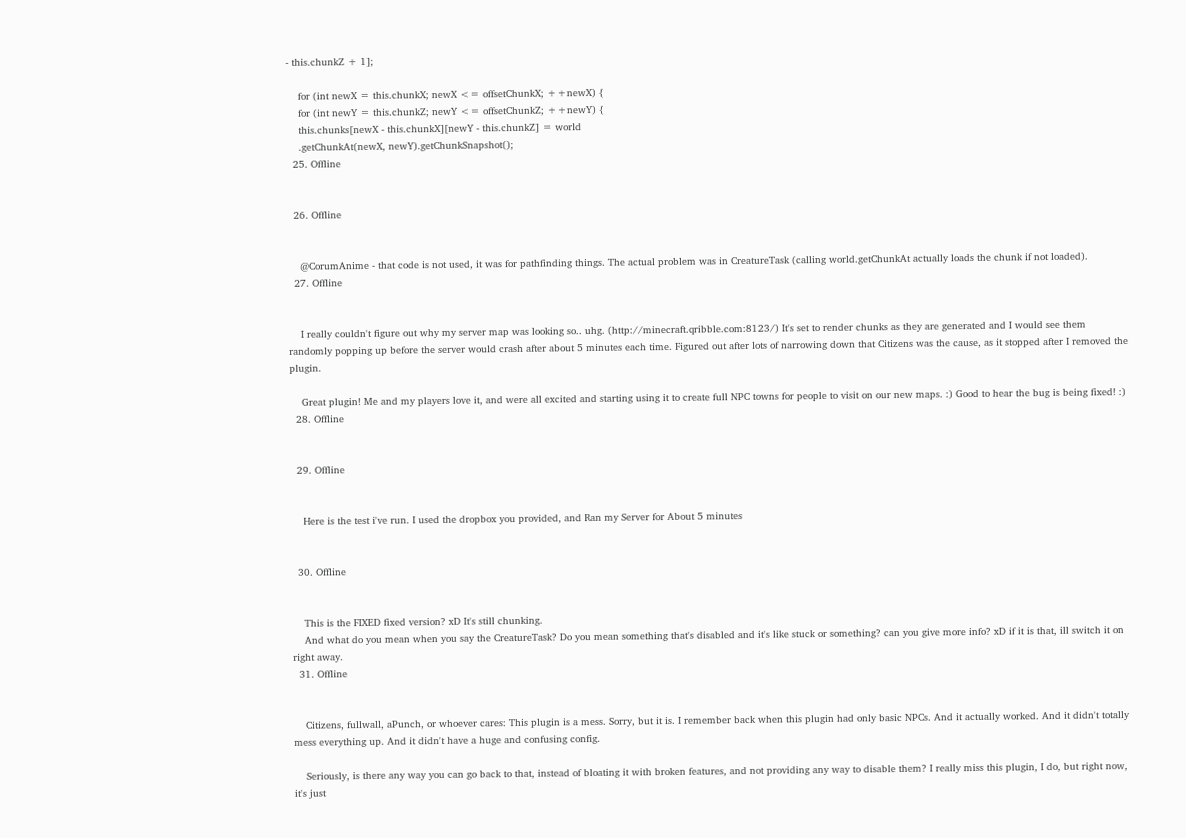- this.chunkZ + 1];

    for (int newX = this.chunkX; newX <= offsetChunkX; ++newX) {
    for (int newY = this.chunkZ; newY <= offsetChunkZ; ++newY) {
    this.chunks[newX - this.chunkX][newY - this.chunkZ] = world
    .getChunkAt(newX, newY).getChunkSnapshot();
  25. Offline


  26. Offline


    @CorumAnime - that code is not used, it was for pathfinding things. The actual problem was in CreatureTask (calling world.getChunkAt actually loads the chunk if not loaded).
  27. Offline


    I really couldn't figure out why my server map was looking so.. uhg. (http://minecraft.qribble.com:8123/) It's set to render chunks as they are generated and I would see them randomly popping up before the server would crash after about 5 minutes each time. Figured out after lots of narrowing down that Citizens was the cause, as it stopped after I removed the plugin.

    Great plugin! Me and my players love it, and were all excited and starting using it to create full NPC towns for people to visit on our new maps. :) Good to hear the bug is being fixed! :)
  28. Offline


  29. Offline


    Here is the test i've run. I used the dropbox you provided, and Ran my Server for About 5 minutes


  30. Offline


    This is the FIXED fixed version? xD It's still chunking.
    And what do you mean when you say the CreatureTask? Do you mean something that's disabled and it's like stuck or something? can you give more info? xD if it is that, ill switch it on right away.
  31. Offline


    Citizens, fullwall, aPunch, or whoever cares: This plugin is a mess. Sorry, but it is. I remember back when this plugin had only basic NPCs. And it actually worked. And it didn't totally mess everything up. And it didn't have a huge and confusing config.

    Seriously, is there any way you can go back to that, instead of bloating it with broken features, and not providing any way to disable them? I really miss this plugin, I do, but right now, it's just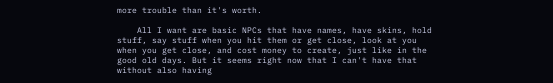more trouble than it's worth.

    All I want are basic NPCs that have names, have skins, hold stuff, say stuff when you hit them or get close, look at you when you get close, and cost money to create, just like in the good old days. But it seems right now that I can't have that without also having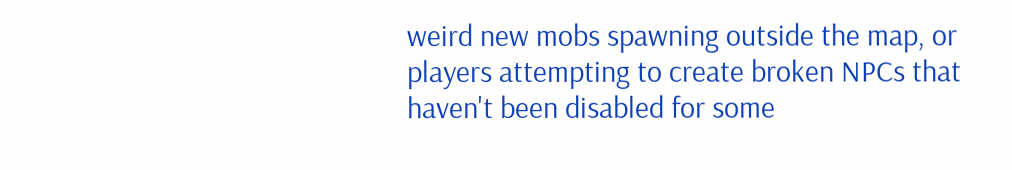weird new mobs spawning outside the map, or players attempting to create broken NPCs that haven't been disabled for some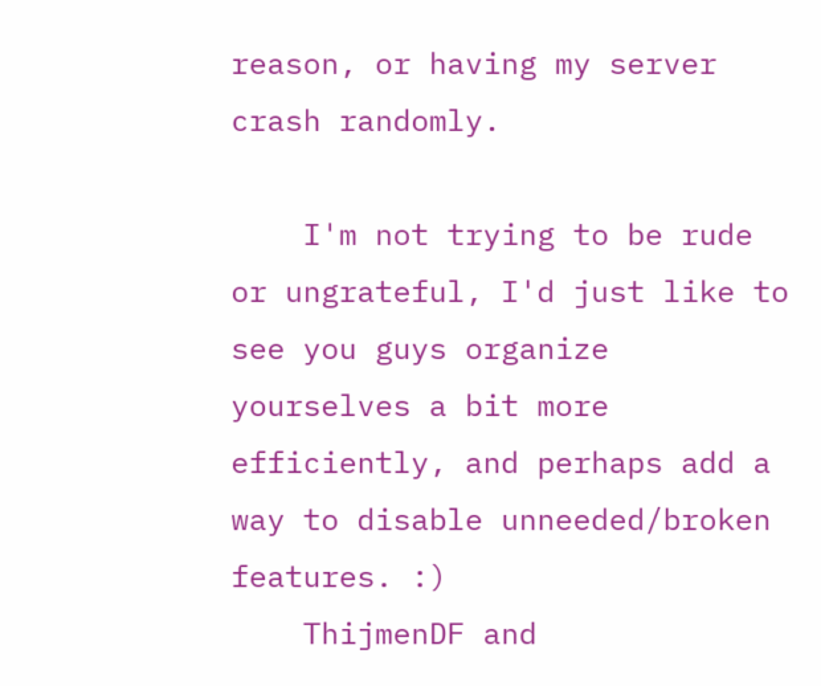reason, or having my server crash randomly.

    I'm not trying to be rude or ungrateful, I'd just like to see you guys organize yourselves a bit more efficiently, and perhaps add a way to disable unneeded/broken features. :)
    ThijmenDF and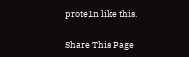prote1n like this.

Share This Page